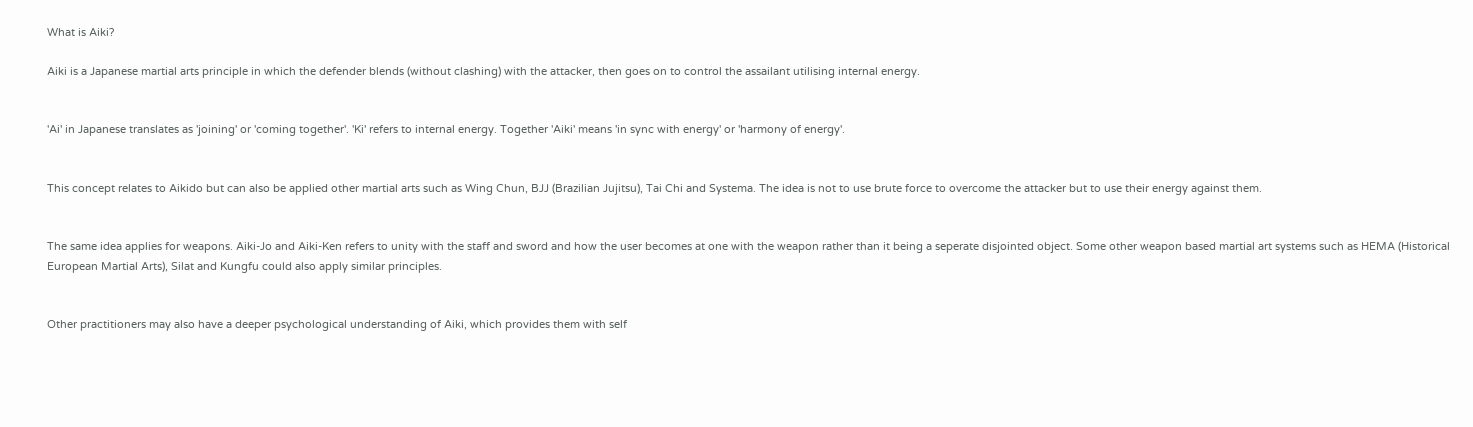What is Aiki?

Aiki is a Japanese martial arts principle in which the defender blends (without clashing) with the attacker, then goes on to control the assailant utilising internal energy.


'Ai' in Japanese translates as 'joining' or 'coming together'. 'Ki' refers to internal energy. Together 'Aiki' means 'in sync with energy' or 'harmony of energy'.


This concept relates to Aikido but can also be applied other martial arts such as Wing Chun, BJJ (Brazilian Jujitsu), Tai Chi and Systema. The idea is not to use brute force to overcome the attacker but to use their energy against them.


The same idea applies for weapons. Aiki-Jo and Aiki-Ken refers to unity with the staff and sword and how the user becomes at one with the weapon rather than it being a seperate disjointed object. Some other weapon based martial art systems such as HEMA (Historical European Martial Arts), Silat and Kungfu could also apply similar principles.


Other practitioners may also have a deeper psychological understanding of Aiki, which provides them with self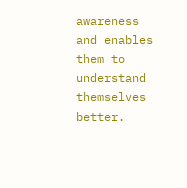awareness and enables them to understand themselves better.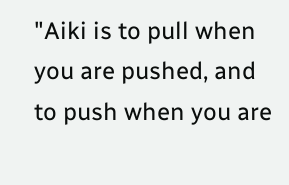"Aiki is to pull when you are pushed, and to push when you are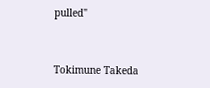pulled"


Tokimune Takeda